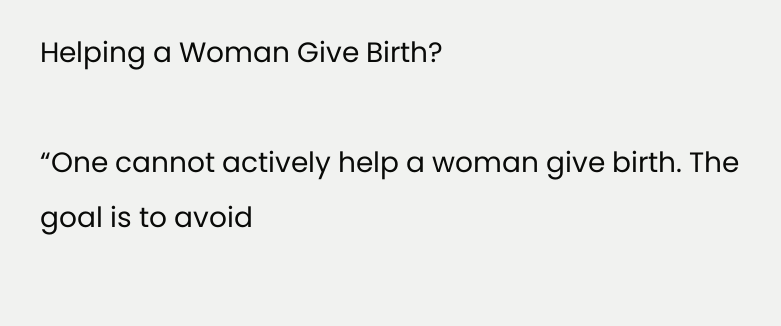Helping a Woman Give Birth?

“One cannot actively help a woman give birth. The goal is to avoid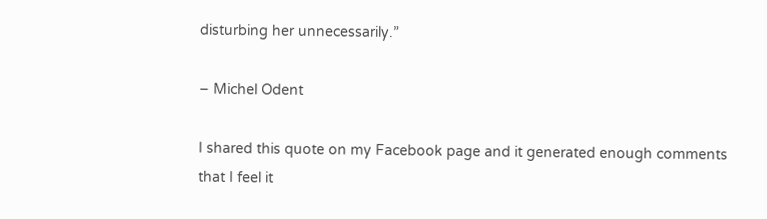disturbing her unnecessarily.”

– Michel Odent

I shared this quote on my Facebook page and it generated enough comments that I feel it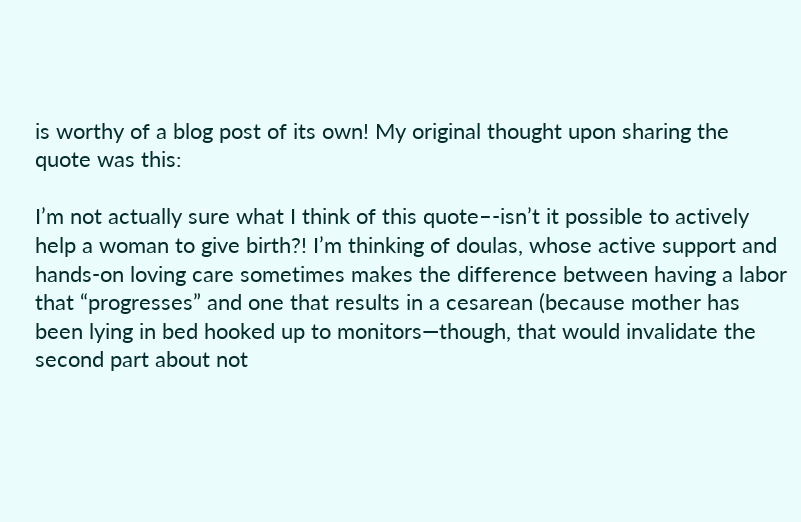is worthy of a blog post of its own! My original thought upon sharing the quote was this:

I’m not actually sure what I think of this quote–-isn’t it possible to actively help a woman to give birth?! I’m thinking of doulas, whose active support and hands-on loving care sometimes makes the difference between having a labor that “progresses” and one that results in a cesarean (because mother has been lying in bed hooked up to monitors—though, that would invalidate the second part about not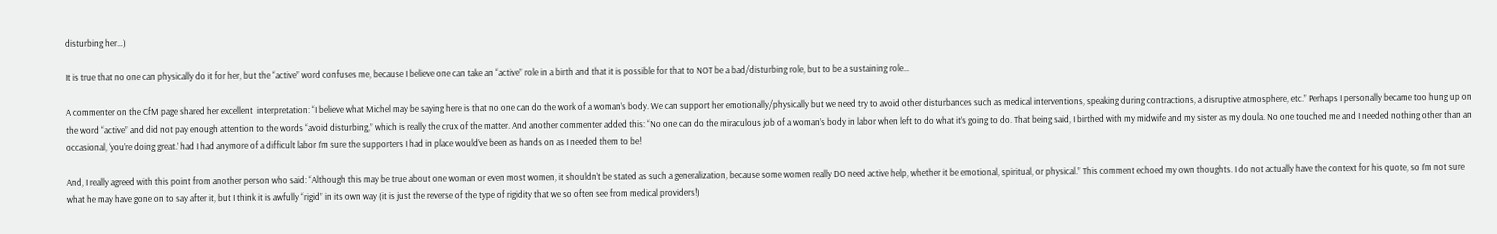disturbing her…)

It is true that no one can physically do it for her, but the “active” word confuses me, because I believe one can take an “active” role in a birth and that it is possible for that to NOT be a bad/disturbing role, but to be a sustaining role…

A commenter on the CfM page shared her excellent  interpretation: “I believe what Michel may be saying here is that no one can do the work of a woman’s body. We can support her emotionally/physically but we need try to avoid other disturbances such as medical interventions, speaking during contractions, a disruptive atmosphere, etc.” Perhaps I personally became too hung up on the word “active” and did not pay enough attention to the words “avoid disturbing,” which is really the crux of the matter. And another commenter added this: “No one can do the miraculous job of a woman’s body in labor when left to do what it’s going to do. That being said, I birthed with my midwife and my sister as my doula. No one touched me and I needed nothing other than an occasional, ‘you’re doing great.’ had I had anymore of a difficult labor I’m sure the supporters I had in place would’ve been as hands on as I needed them to be!

And, I really agreed with this point from another person who said: “Although this may be true about one woman or even most women, it shouldn’t be stated as such a generalization, because some women really DO need active help, whether it be emotional, spiritual, or physical.” This comment echoed my own thoughts. I do not actually have the context for his quote, so I’m not sure what he may have gone on to say after it, but I think it is awfully “rigid” in its own way (it is just the reverse of the type of rigidity that we so often see from medical providers!)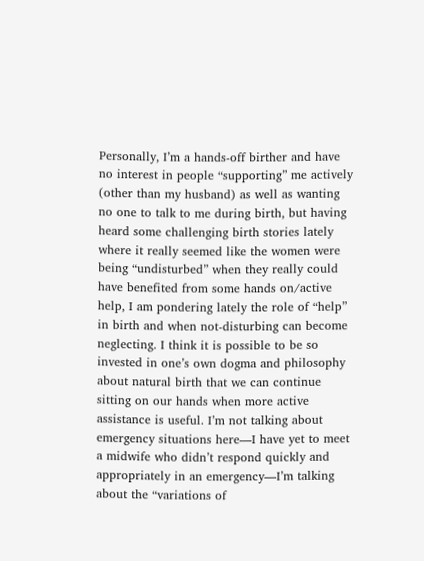Personally, I’m a hands-off birther and have no interest in people “supporting” me actively (other than my husband) as well as wanting no one to talk to me during birth, but having heard some challenging birth stories lately where it really seemed like the women were being “undisturbed” when they really could have benefited from some hands on/active help, I am pondering lately the role of “help” in birth and when not-disturbing can become neglecting. I think it is possible to be so invested in one’s own dogma and philosophy about natural birth that we can continue sitting on our hands when more active assistance is useful. I’m not talking about emergency situations here—I have yet to meet a midwife who didn’t respond quickly and appropriately in an emergency—I’m talking about the “variations of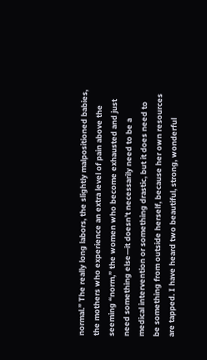normal.” The really long labors, the slightly malpositioned babies, the mothers who experience an extra level of pain above the seeming “norm,” the women who become exhausted and just need something else—it doesn’t necessarily need to be a medical intervention or something drastic, but it does need to be something from outside herself, because her own resources are tapped. I have heard two beautiful, strong, wonderful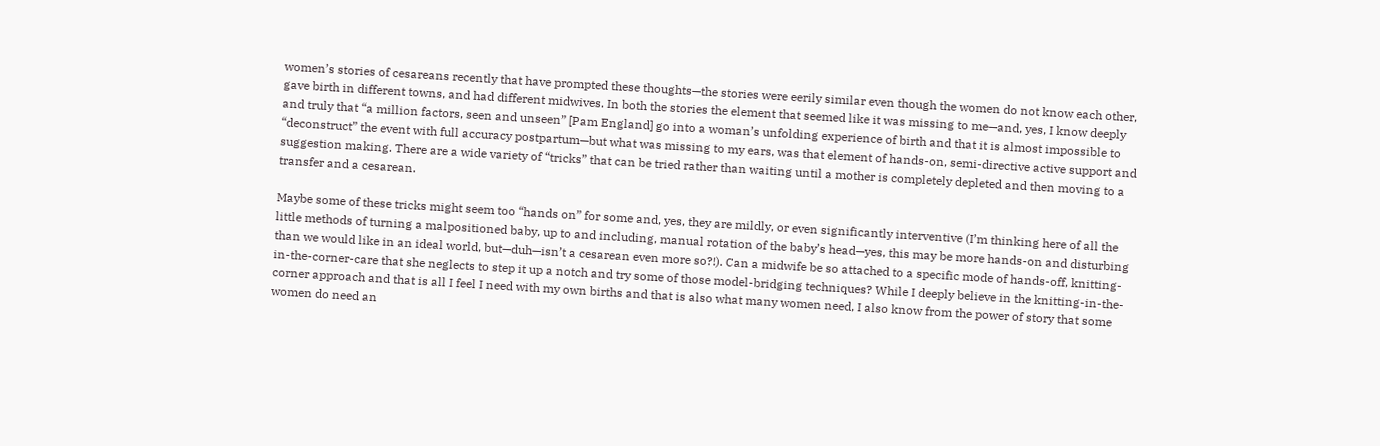women’s stories of cesareans recently that have prompted these thoughts—the stories were eerily similar even though the women do not know each other, gave birth in different towns, and had different midwives. In both the stories the element that seemed like it was missing to me—and, yes, I know deeply and truly that “a million factors, seen and unseen” [Pam England] go into a woman’s unfolding experience of birth and that it is almost impossible to “deconstruct” the event with full accuracy postpartum—but what was missing to my ears, was that element of hands-on, semi-directive active support and suggestion making. There are a wide variety of “tricks” that can be tried rather than waiting until a mother is completely depleted and then moving to a transfer and a cesarean.

Maybe some of these tricks might seem too “hands on” for some and, yes, they are mildly, or even significantly interventive (I’m thinking here of all the little methods of turning a malpositioned baby, up to and including, manual rotation of the baby’s head—yes, this may be more hands-on and disturbing than we would like in an ideal world, but—duh—isn’t a cesarean even more so?!). Can a midwife be so attached to a specific mode of hands-off, knitting-in-the-corner-care that she neglects to step it up a notch and try some of those model-bridging techniques? While I deeply believe in the knitting-in-the-corner approach and that is all I feel I need with my own births and that is also what many women need, I also know from the power of story that some women do need an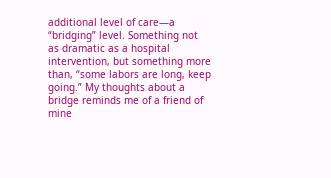additional level of care—a “bridging” level. Something not as dramatic as a hospital intervention, but something more than, “some labors are long, keep going.” My thoughts about a bridge reminds me of a friend of mine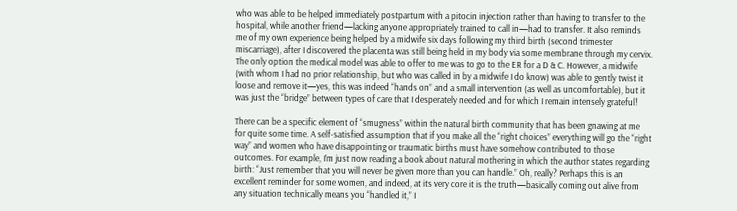who was able to be helped immediately postpartum with a pitocin injection rather than having to transfer to the hospital, while another friend—lacking anyone appropriately trained to call in—had to transfer. It also reminds me of my own experience being helped by a midwife six days following my third birth (second trimester miscarriage), after I discovered the placenta was still being held in my body via some membrane through my cervix. The only option the medical model was able to offer to me was to go to the ER for a D & C. However, a midwife (with whom I had no prior relationship, but who was called in by a midwife I do know) was able to gently twist it loose and remove it—yes, this was indeed “hands on” and a small intervention (as well as uncomfortable), but it was just the “bridge” between types of care that I desperately needed and for which I remain intensely grateful!

There can be a specific element of “smugness” within the natural birth community that has been gnawing at me for quite some time. A self-satisfied assumption that if you make all the “right choices” everything will go the “right way” and women who have disappointing or traumatic births must have somehow contributed to those outcomes. For example, I’m just now reading a book about natural mothering in which the author states regarding birth: “Just remember that you will never be given more than you can handle.” Oh, really? Perhaps this is an excellent reminder for some women, and indeed, at its very core it is the truth—basically coming out alive from any situation technically means you “handled it,” I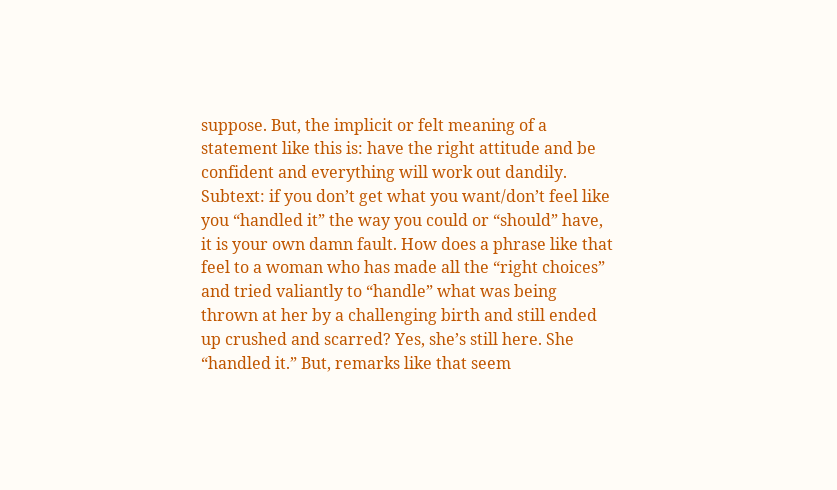suppose. But, the implicit or felt meaning of a statement like this is: have the right attitude and be confident and everything will work out dandily. Subtext: if you don’t get what you want/don’t feel like you “handled it” the way you could or “should” have, it is your own damn fault. How does a phrase like that feel to a woman who has made all the “right choices” and tried valiantly to “handle” what was being thrown at her by a challenging birth and still ended up crushed and scarred? Yes, she’s still here. She “handled it.” But, remarks like that seem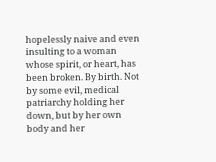hopelessly naive and even insulting to a woman whose spirit, or heart, has been broken. By birth. Not by some evil, medical patriarchy holding her down, but by her own body and her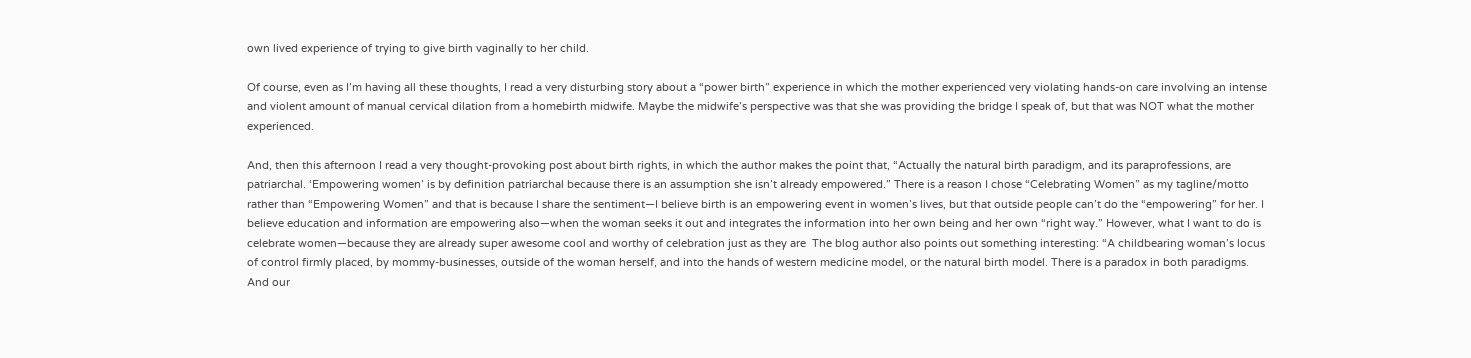own lived experience of trying to give birth vaginally to her child.

Of course, even as I’m having all these thoughts, I read a very disturbing story about a “power birth” experience in which the mother experienced very violating hands-on care involving an intense and violent amount of manual cervical dilation from a homebirth midwife. Maybe the midwife’s perspective was that she was providing the bridge I speak of, but that was NOT what the mother experienced.

And, then this afternoon I read a very thought-provoking post about birth rights, in which the author makes the point that, “Actually the natural birth paradigm, and its paraprofessions, are patriarchal. ‘Empowering women’ is by definition patriarchal because there is an assumption she isn’t already empowered.” There is a reason I chose “Celebrating Women” as my tagline/motto rather than “Empowering Women” and that is because I share the sentiment—I believe birth is an empowering event in women’s lives, but that outside people can’t do the “empowering” for her. I believe education and information are empowering also—when the woman seeks it out and integrates the information into her own being and her own “right way.” However, what I want to do is celebrate women—because they are already super awesome cool and worthy of celebration just as they are  The blog author also points out something interesting: “A childbearing woman’s locus of control firmly placed, by mommy-businesses, outside of the woman herself, and into the hands of western medicine model, or the natural birth model. There is a paradox in both paradigms. And our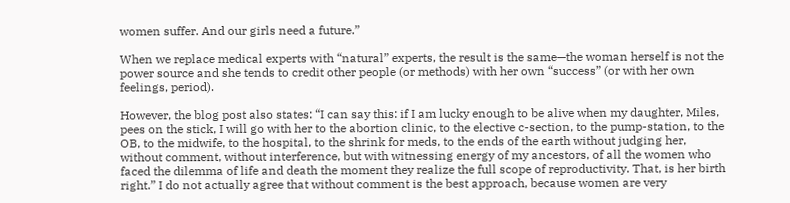women suffer. And our girls need a future.”

When we replace medical experts with “natural” experts, the result is the same—the woman herself is not the power source and she tends to credit other people (or methods) with her own “success” (or with her own feelings, period).

However, the blog post also states: “I can say this: if I am lucky enough to be alive when my daughter, Miles, pees on the stick, I will go with her to the abortion clinic, to the elective c-section, to the pump-station, to the OB, to the midwife, to the hospital, to the shrink for meds, to the ends of the earth without judging her, without comment, without interference, but with witnessing energy of my ancestors, of all the women who faced the dilemma of life and death the moment they realize the full scope of reproductivity. That, is her birth right.” I do not actually agree that without comment is the best approach, because women are very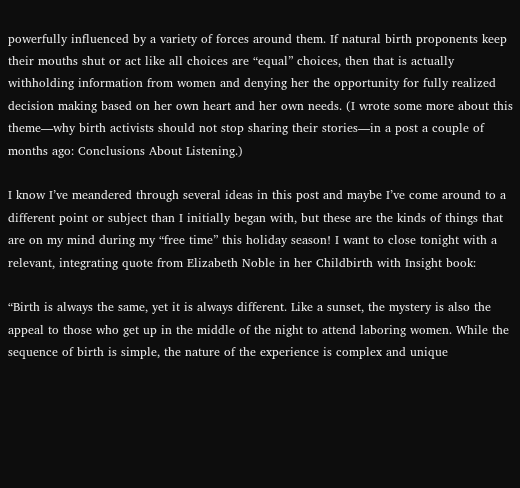powerfully influenced by a variety of forces around them. If natural birth proponents keep their mouths shut or act like all choices are “equal” choices, then that is actually withholding information from women and denying her the opportunity for fully realized decision making based on her own heart and her own needs. (I wrote some more about this theme—why birth activists should not stop sharing their stories—in a post a couple of months ago: Conclusions About Listening.)

I know I’ve meandered through several ideas in this post and maybe I’ve come around to a different point or subject than I initially began with, but these are the kinds of things that are on my mind during my “free time” this holiday season! I want to close tonight with a relevant, integrating quote from Elizabeth Noble in her Childbirth with Insight book:

“Birth is always the same, yet it is always different. Like a sunset, the mystery is also the appeal to those who get up in the middle of the night to attend laboring women. While the sequence of birth is simple, the nature of the experience is complex and unique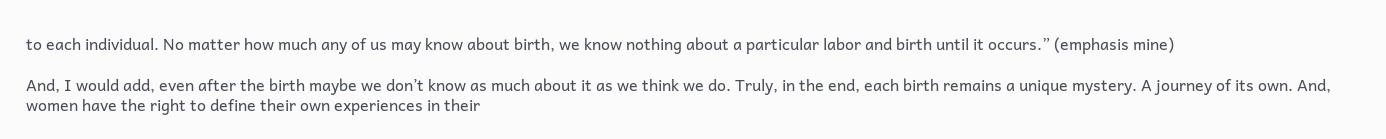to each individual. No matter how much any of us may know about birth, we know nothing about a particular labor and birth until it occurs.” (emphasis mine)

And, I would add, even after the birth maybe we don’t know as much about it as we think we do. Truly, in the end, each birth remains a unique mystery. A journey of its own. And, women have the right to define their own experiences in their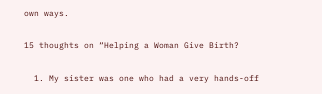own ways.

15 thoughts on “Helping a Woman Give Birth?

  1. My sister was one who had a very hands-off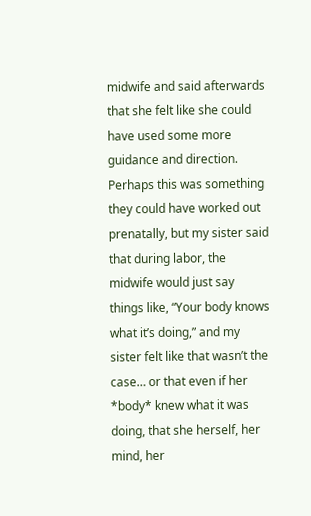midwife and said afterwards that she felt like she could have used some more guidance and direction. Perhaps this was something they could have worked out prenatally, but my sister said that during labor, the midwife would just say things like, “Your body knows what it’s doing,” and my sister felt like that wasn’t the case… or that even if her *body* knew what it was doing, that she herself, her mind, her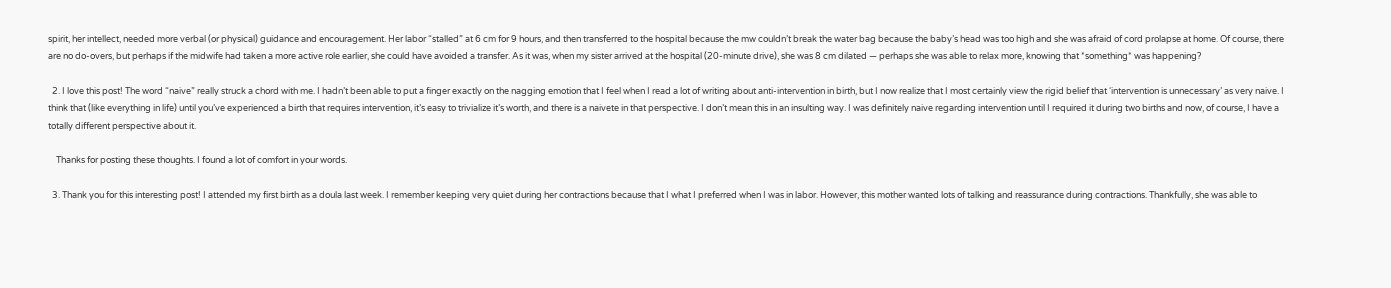spirit, her intellect, needed more verbal (or physical) guidance and encouragement. Her labor “stalled” at 6 cm for 9 hours, and then transferred to the hospital because the mw couldn’t break the water bag because the baby’s head was too high and she was afraid of cord prolapse at home. Of course, there are no do-overs, but perhaps if the midwife had taken a more active role earlier, she could have avoided a transfer. As it was, when my sister arrived at the hospital (20-minute drive), she was 8 cm dilated — perhaps she was able to relax more, knowing that *something* was happening?

  2. I love this post! The word “naive” really struck a chord with me. I hadn’t been able to put a finger exactly on the nagging emotion that I feel when I read a lot of writing about anti-intervention in birth, but I now realize that I most certainly view the rigid belief that ‘intervention is unnecessary’ as very naive. I think that (like everything in life) until you’ve experienced a birth that requires intervention, it’s easy to trivialize it’s worth, and there is a naivete in that perspective. I don’t mean this in an insulting way. I was definitely naive regarding intervention until I required it during two births and now, of course, I have a totally different perspective about it.

    Thanks for posting these thoughts. I found a lot of comfort in your words.

  3. Thank you for this interesting post! I attended my first birth as a doula last week. I remember keeping very quiet during her contractions because that I what I preferred when I was in labor. However, this mother wanted lots of talking and reassurance during contractions. Thankfully, she was able to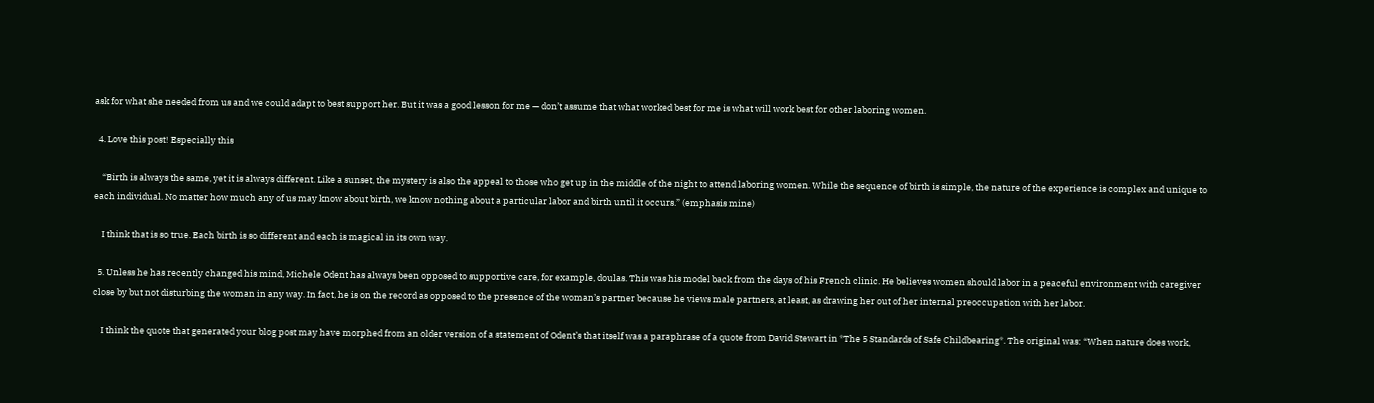ask for what she needed from us and we could adapt to best support her. But it was a good lesson for me — don’t assume that what worked best for me is what will work best for other laboring women.

  4. Love this post! Especially this

    “Birth is always the same, yet it is always different. Like a sunset, the mystery is also the appeal to those who get up in the middle of the night to attend laboring women. While the sequence of birth is simple, the nature of the experience is complex and unique to each individual. No matter how much any of us may know about birth, we know nothing about a particular labor and birth until it occurs.” (emphasis mine)

    I think that is so true. Each birth is so different and each is magical in its own way.

  5. Unless he has recently changed his mind, Michele Odent has always been opposed to supportive care, for example, doulas. This was his model back from the days of his French clinic. He believes women should labor in a peaceful environment with caregiver close by but not disturbing the woman in any way. In fact, he is on the record as opposed to the presence of the woman’s partner because he views male partners, at least, as drawing her out of her internal preoccupation with her labor.

    I think the quote that generated your blog post may have morphed from an older version of a statement of Odent’s that itself was a paraphrase of a quote from David Stewart in *The 5 Standards of Safe Childbearing*. The original was: “When nature does work,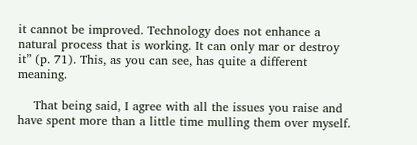it cannot be improved. Technology does not enhance a natural process that is working. It can only mar or destroy it” (p. 71). This, as you can see, has quite a different meaning.

    That being said, I agree with all the issues you raise and have spent more than a little time mulling them over myself.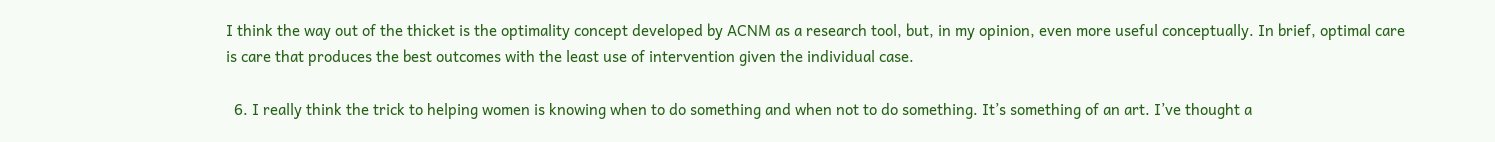I think the way out of the thicket is the optimality concept developed by ACNM as a research tool, but, in my opinion, even more useful conceptually. In brief, optimal care is care that produces the best outcomes with the least use of intervention given the individual case.

  6. I really think the trick to helping women is knowing when to do something and when not to do something. It’s something of an art. I’ve thought a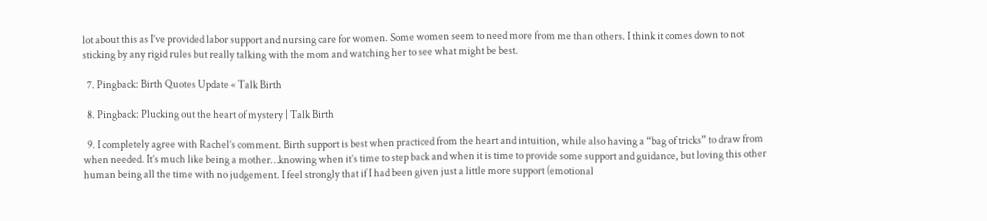lot about this as I’ve provided labor support and nursing care for women. Some women seem to need more from me than others. I think it comes down to not sticking by any rigid rules but really talking with the mom and watching her to see what might be best.

  7. Pingback: Birth Quotes Update « Talk Birth

  8. Pingback: Plucking out the heart of mystery | Talk Birth

  9. I completely agree with Rachel’s comment. Birth support is best when practiced from the heart and intuition, while also having a “bag of tricks” to draw from when needed. It’s much like being a mother…knowing when it’s time to step back and when it is time to provide some support and guidance, but loving this other human being all the time with no judgement. I feel strongly that if I had been given just a little more support (emotional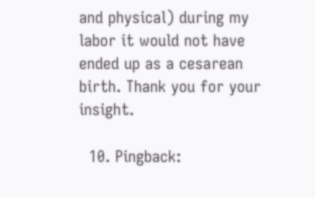and physical) during my labor it would not have ended up as a cesarean birth. Thank you for your insight.

  10. Pingback: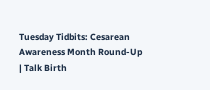Tuesday Tidbits: Cesarean Awareness Month Round-Up | Talk Birth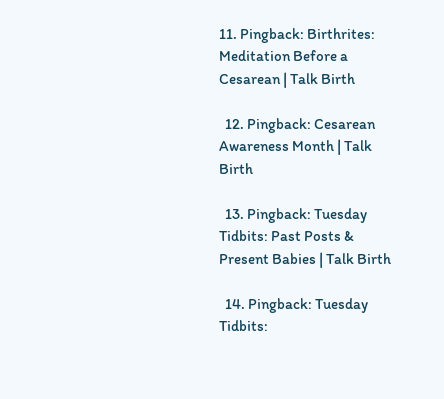11. Pingback: Birthrites: Meditation Before a Cesarean | Talk Birth

  12. Pingback: Cesarean Awareness Month | Talk Birth

  13. Pingback: Tuesday Tidbits: Past Posts & Present Babies | Talk Birth

  14. Pingback: Tuesday Tidbits: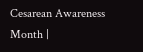Cesarean Awareness Month |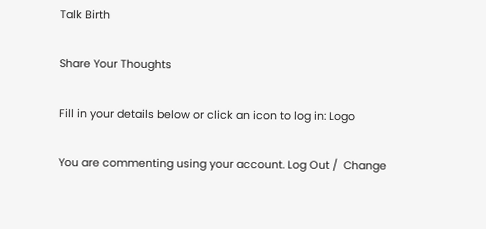Talk Birth

Share Your Thoughts

Fill in your details below or click an icon to log in: Logo

You are commenting using your account. Log Out /  Change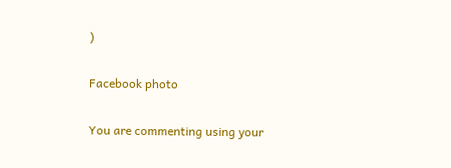)

Facebook photo

You are commenting using your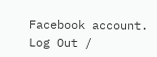Facebook account. Log Out /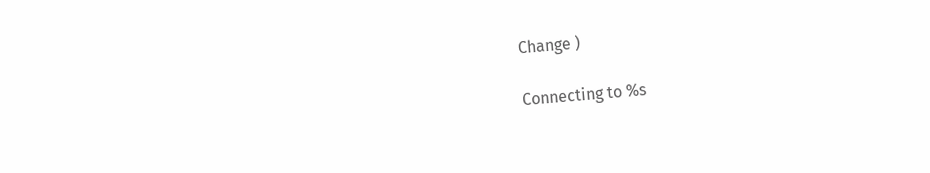Change )

Connecting to %s